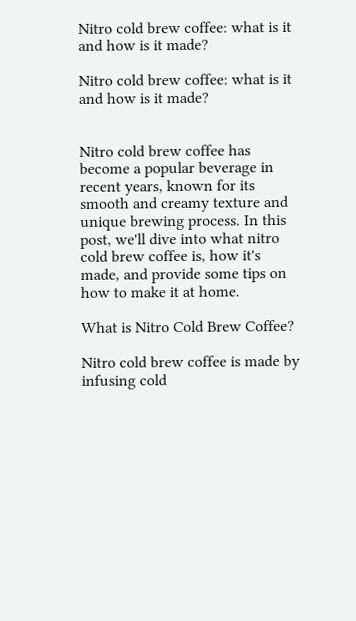Nitro cold brew coffee: what is it and how is it made?

Nitro cold brew coffee: what is it and how is it made?


Nitro cold brew coffee has become a popular beverage in recent years, known for its smooth and creamy texture and unique brewing process. In this post, we'll dive into what nitro cold brew coffee is, how it's made, and provide some tips on how to make it at home.

What is Nitro Cold Brew Coffee?

Nitro cold brew coffee is made by infusing cold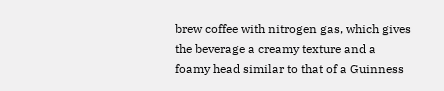brew coffee with nitrogen gas, which gives the beverage a creamy texture and a foamy head similar to that of a Guinness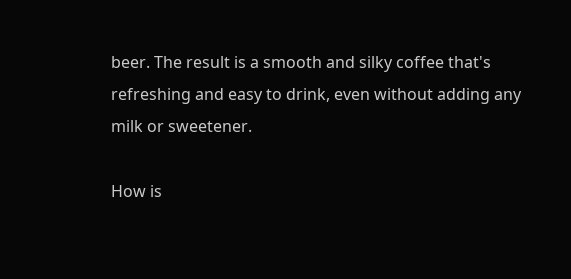beer. The result is a smooth and silky coffee that's refreshing and easy to drink, even without adding any milk or sweetener.

How is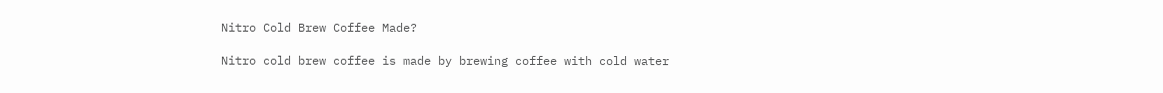Nitro Cold Brew Coffee Made?

Nitro cold brew coffee is made by brewing coffee with cold water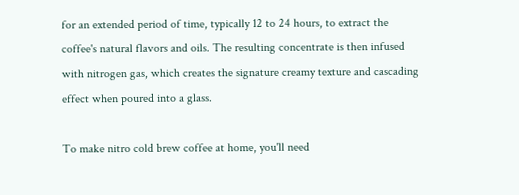for an extended period of time, typically 12 to 24 hours, to extract the coffee's natural flavors and oils. The resulting concentrate is then infused with nitrogen gas, which creates the signature creamy texture and cascading effect when poured into a glass.

To make nitro cold brew coffee at home, you'll need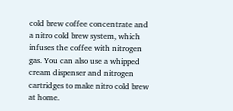cold brew coffee concentrate and a nitro cold brew system, which infuses the coffee with nitrogen gas. You can also use a whipped cream dispenser and nitrogen cartridges to make nitro cold brew at home.